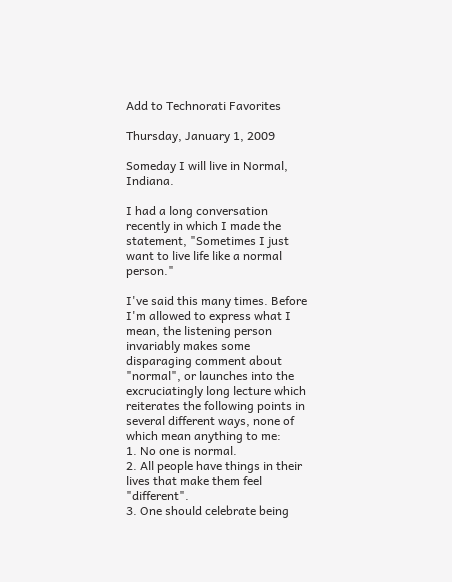Add to Technorati Favorites

Thursday, January 1, 2009

Someday I will live in Normal, Indiana.

I had a long conversation recently in which I made the statement, "Sometimes I just want to live life like a normal person."

I've said this many times. Before I'm allowed to express what I mean, the listening person invariably makes some disparaging comment about "normal", or launches into the excruciatingly long lecture which reiterates the following points in several different ways, none of which mean anything to me:
1. No one is normal.
2. All people have things in their lives that make them feel "different".
3. One should celebrate being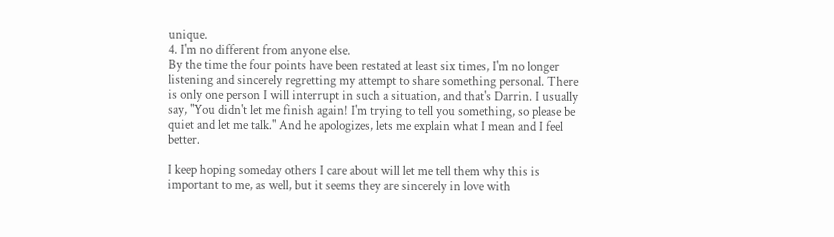unique.
4. I'm no different from anyone else.
By the time the four points have been restated at least six times, I'm no longer listening and sincerely regretting my attempt to share something personal. There is only one person I will interrupt in such a situation, and that's Darrin. I usually say, "You didn't let me finish again! I'm trying to tell you something, so please be quiet and let me talk." And he apologizes, lets me explain what I mean and I feel better.

I keep hoping someday others I care about will let me tell them why this is important to me, as well, but it seems they are sincerely in love with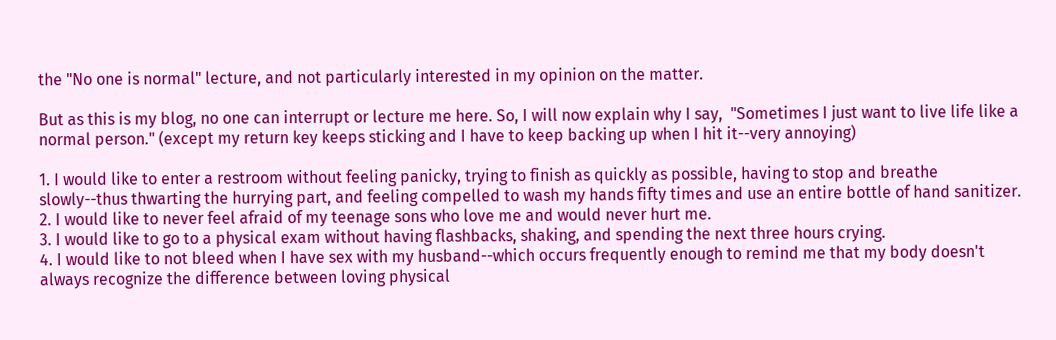the "No one is normal" lecture, and not particularly interested in my opinion on the matter.

But as this is my blog, no one can interrupt or lecture me here. So, I will now explain why I say,  "Sometimes I just want to live life like a normal person." (except my return key keeps sticking and I have to keep backing up when I hit it--very annoying)

1. I would like to enter a restroom without feeling panicky, trying to finish as quickly as possible, having to stop and breathe slowly--thus thwarting the hurrying part, and feeling compelled to wash my hands fifty times and use an entire bottle of hand sanitizer.
2. I would like to never feel afraid of my teenage sons who love me and would never hurt me.
3. I would like to go to a physical exam without having flashbacks, shaking, and spending the next three hours crying.
4. I would like to not bleed when I have sex with my husband--which occurs frequently enough to remind me that my body doesn't always recognize the difference between loving physical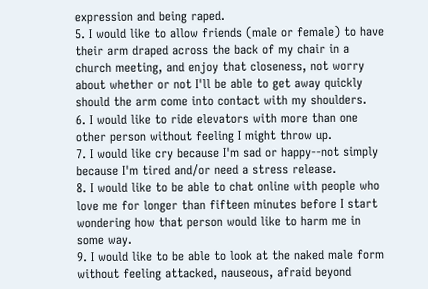expression and being raped.
5. I would like to allow friends (male or female) to have their arm draped across the back of my chair in a church meeting, and enjoy that closeness, not worry about whether or not I'll be able to get away quickly should the arm come into contact with my shoulders.
6. I would like to ride elevators with more than one other person without feeling I might throw up.
7. I would like cry because I'm sad or happy--not simply because I'm tired and/or need a stress release.
8. I would like to be able to chat online with people who love me for longer than fifteen minutes before I start wondering how that person would like to harm me in some way.
9. I would like to be able to look at the naked male form without feeling attacked, nauseous, afraid beyond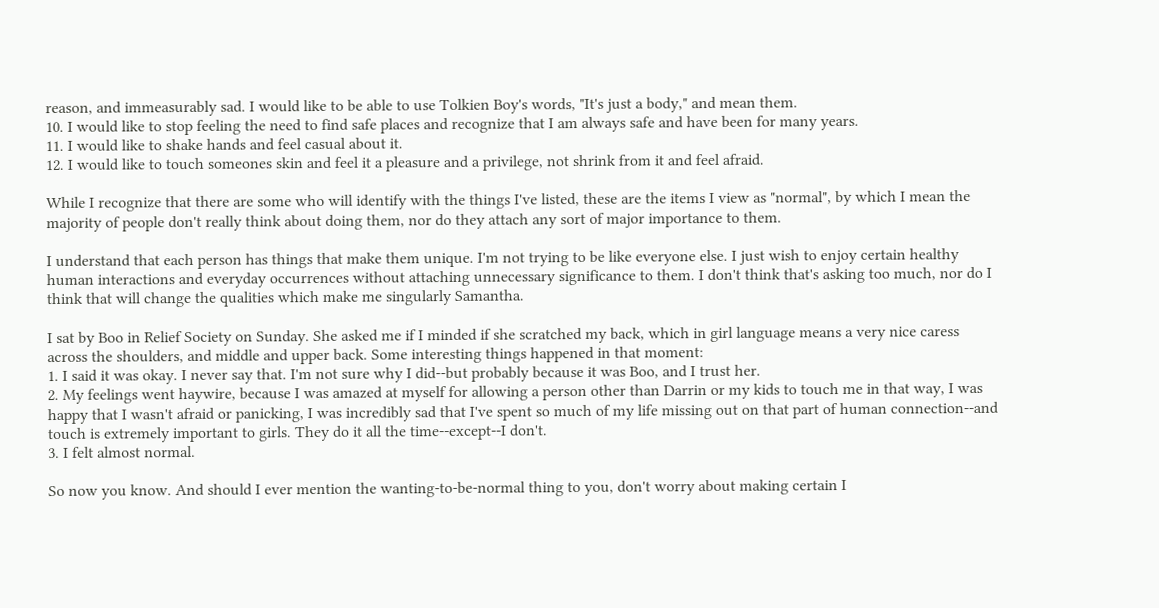reason, and immeasurably sad. I would like to be able to use Tolkien Boy's words, "It's just a body," and mean them.
10. I would like to stop feeling the need to find safe places and recognize that I am always safe and have been for many years.
11. I would like to shake hands and feel casual about it.
12. I would like to touch someones skin and feel it a pleasure and a privilege, not shrink from it and feel afraid.

While I recognize that there are some who will identify with the things I've listed, these are the items I view as "normal", by which I mean the majority of people don't really think about doing them, nor do they attach any sort of major importance to them.

I understand that each person has things that make them unique. I'm not trying to be like everyone else. I just wish to enjoy certain healthy human interactions and everyday occurrences without attaching unnecessary significance to them. I don't think that's asking too much, nor do I think that will change the qualities which make me singularly Samantha.

I sat by Boo in Relief Society on Sunday. She asked me if I minded if she scratched my back, which in girl language means a very nice caress across the shoulders, and middle and upper back. Some interesting things happened in that moment:
1. I said it was okay. I never say that. I'm not sure why I did--but probably because it was Boo, and I trust her.
2. My feelings went haywire, because I was amazed at myself for allowing a person other than Darrin or my kids to touch me in that way, I was happy that I wasn't afraid or panicking, I was incredibly sad that I've spent so much of my life missing out on that part of human connection--and touch is extremely important to girls. They do it all the time--except--I don't.
3. I felt almost normal.

So now you know. And should I ever mention the wanting-to-be-normal thing to you, don't worry about making certain I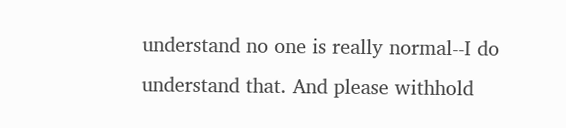understand no one is really normal--I do understand that. And please withhold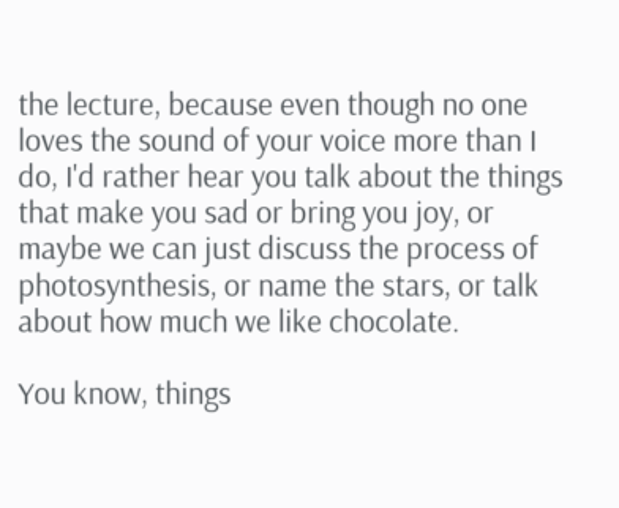the lecture, because even though no one loves the sound of your voice more than I do, I'd rather hear you talk about the things that make you sad or bring you joy, or maybe we can just discuss the process of photosynthesis, or name the stars, or talk about how much we like chocolate.

You know, things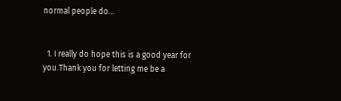normal people do...


  1. I really do hope this is a good year for you.Thank you for letting me be a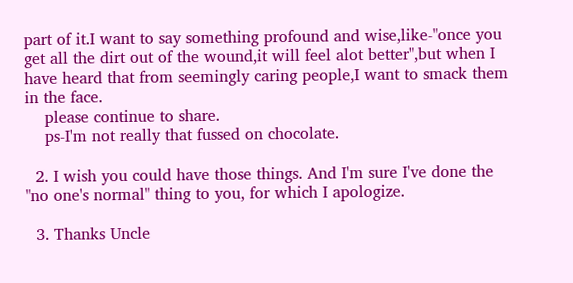part of it.I want to say something profound and wise,like-"once you get all the dirt out of the wound,it will feel alot better",but when I have heard that from seemingly caring people,I want to smack them in the face.
    please continue to share.
    ps-I'm not really that fussed on chocolate.

  2. I wish you could have those things. And I'm sure I've done the "no one's normal" thing to you, for which I apologize.

  3. Thanks Uncle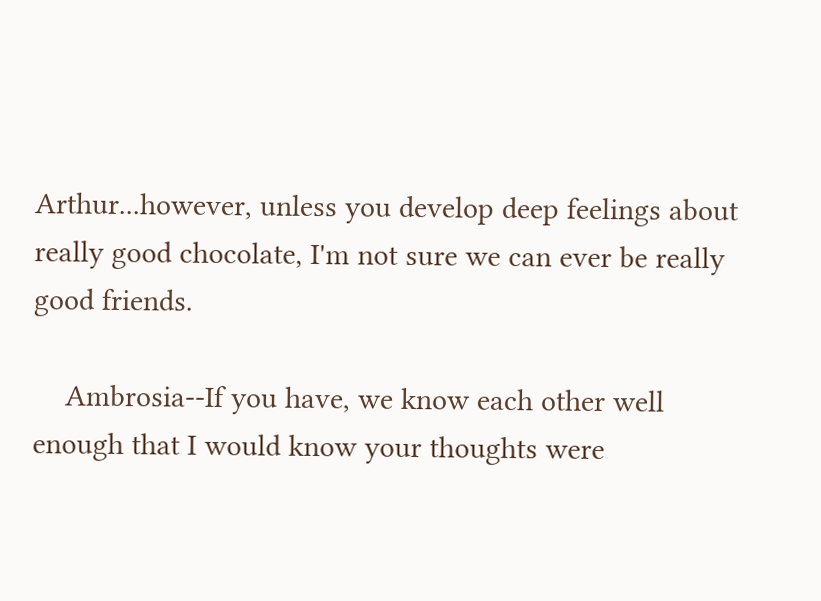Arthur...however, unless you develop deep feelings about really good chocolate, I'm not sure we can ever be really good friends.

    Ambrosia--If you have, we know each other well enough that I would know your thoughts were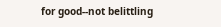for good--not belittling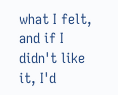what I felt, and if I didn't like it, I'd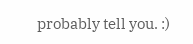probably tell you. :)